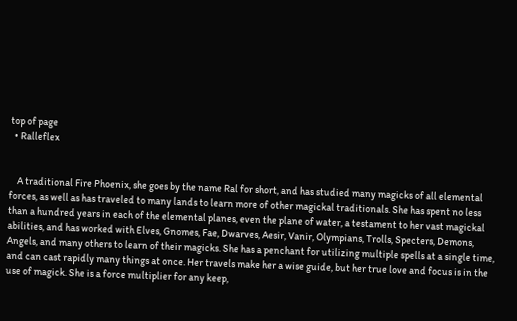top of page
  • Ralleflex


    A traditional Fire Phoenix, she goes by the name Ral for short, and has studied many magicks of all elemental forces, as well as has traveled to many lands to learn more of other magickal traditionals. She has spent no less than a hundred years in each of the elemental planes, even the plane of water, a testament to her vast magickal abilities, and has worked with Elves, Gnomes, Fae, Dwarves, Aesir, Vanir, Olympians, Trolls, Specters, Demons, Angels, and many others to learn of their magicks. She has a penchant for utilizing multiple spells at a single time, and can cast rapidly many things at once. Her travels make her a wise guide, but her true love and focus is in the use of magick. She is a force multiplier for any keep,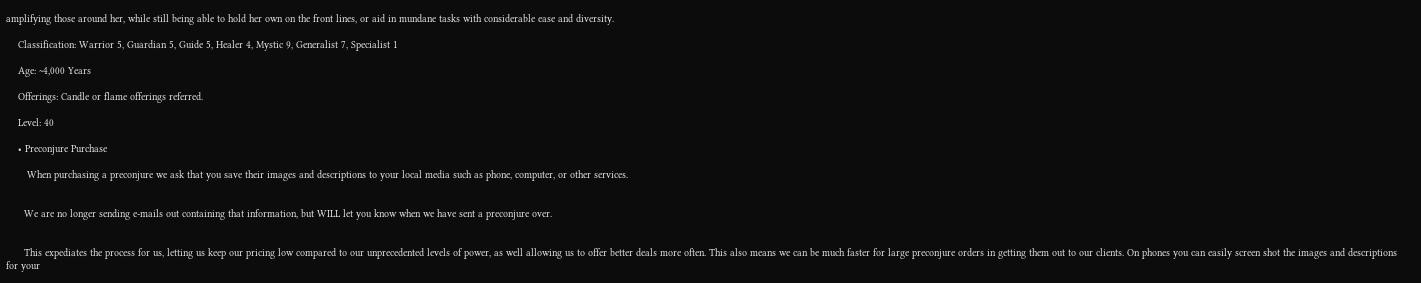amplifying those around her, while still being able to hold her own on the front lines, or aid in mundane tasks with considerable ease and diversity.

    Classification: Warrior 5, Guardian 5, Guide 5, Healer 4, Mystic 9, Generalist 7, Specialist 1

    Age: ~4,000 Years

    Offerings: Candle or flame offerings referred.

    Level: 40

    • Preconjure Purchase

       When purchasing a preconjure we ask that you save their images and descriptions to your local media such as phone, computer, or other services.


      We are no longer sending e-mails out containing that information, but WILL let you know when we have sent a preconjure over.


      This expediates the process for us, letting us keep our pricing low compared to our unprecedented levels of power, as well allowing us to offer better deals more often. This also means we can be much faster for large preconjure orders in getting them out to our clients. On phones you can easily screen shot the images and descriptions for your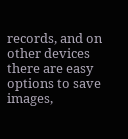records, and on other devices there are easy options to save images,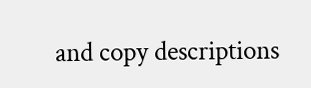and copy descriptions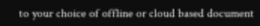to your choice of offline or cloud based document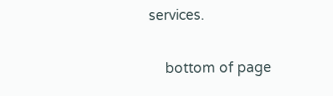services.

    bottom of page